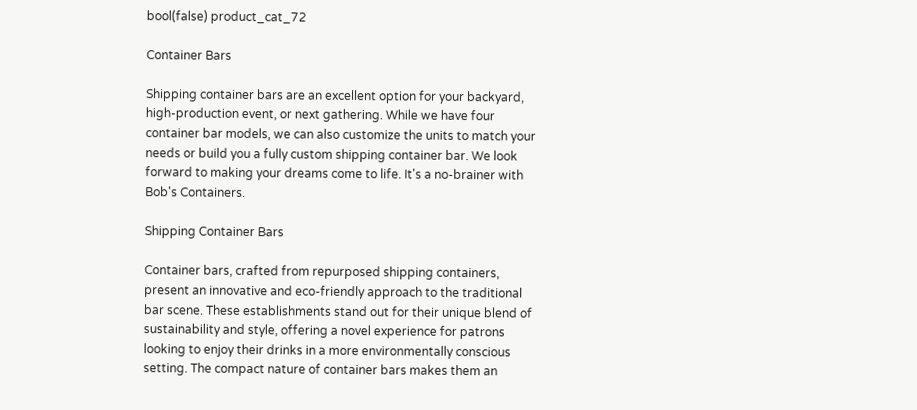bool(false) product_cat_72

Container Bars

Shipping container bars are an excellent option for your backyard, high-production event, or next gathering. While we have four container bar models, we can also customize the units to match your needs or build you a fully custom shipping container bar. We look forward to making your dreams come to life. It's a no-brainer with Bob's Containers.

Shipping Container Bars

Container bars, crafted from repurposed shipping containers, present an innovative and eco-friendly approach to the traditional bar scene. These establishments stand out for their unique blend of sustainability and style, offering a novel experience for patrons looking to enjoy their drinks in a more environmentally conscious setting. The compact nature of container bars makes them an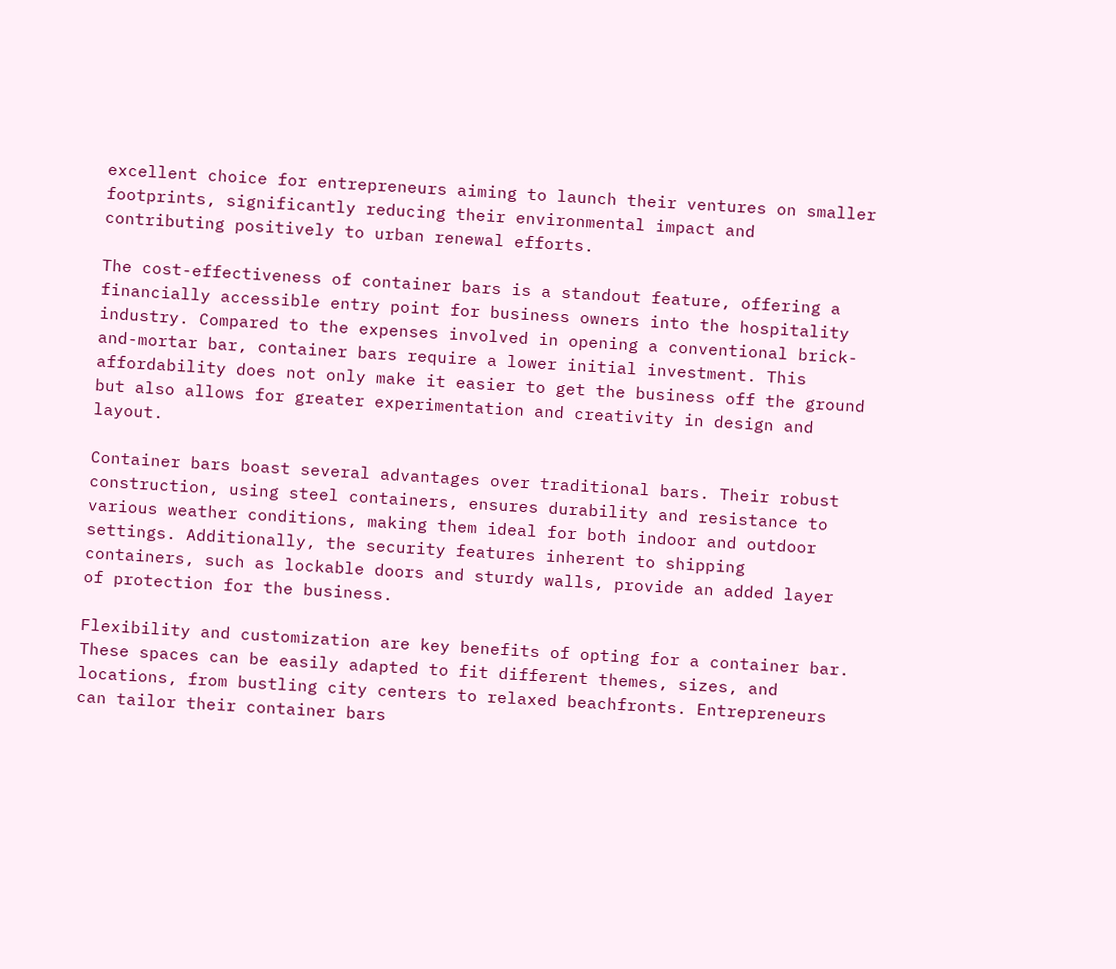excellent choice for entrepreneurs aiming to launch their ventures on smaller footprints, significantly reducing their environmental impact and contributing positively to urban renewal efforts.

The cost-effectiveness of container bars is a standout feature, offering a financially accessible entry point for business owners into the hospitality industry. Compared to the expenses involved in opening a conventional brick-and-mortar bar, container bars require a lower initial investment. This affordability does not only make it easier to get the business off the ground but also allows for greater experimentation and creativity in design and layout.

Container bars boast several advantages over traditional bars. Their robust construction, using steel containers, ensures durability and resistance to various weather conditions, making them ideal for both indoor and outdoor settings. Additionally, the security features inherent to shipping containers, such as lockable doors and sturdy walls, provide an added layer of protection for the business.

Flexibility and customization are key benefits of opting for a container bar. These spaces can be easily adapted to fit different themes, sizes, and locations, from bustling city centers to relaxed beachfronts. Entrepreneurs can tailor their container bars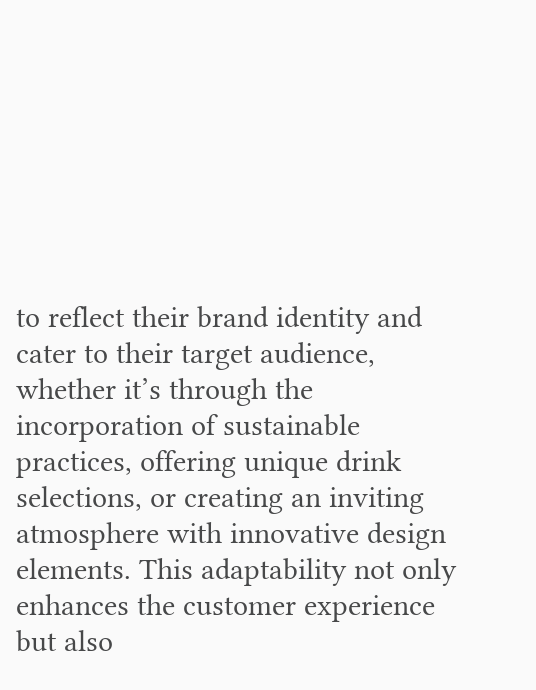to reflect their brand identity and cater to their target audience, whether it’s through the incorporation of sustainable practices, offering unique drink selections, or creating an inviting atmosphere with innovative design elements. This adaptability not only enhances the customer experience but also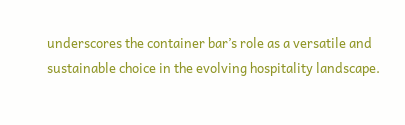underscores the container bar’s role as a versatile and sustainable choice in the evolving hospitality landscape.